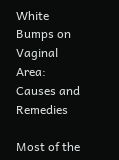White Bumps on Vaginal Area: Causes and Remedies

Most of the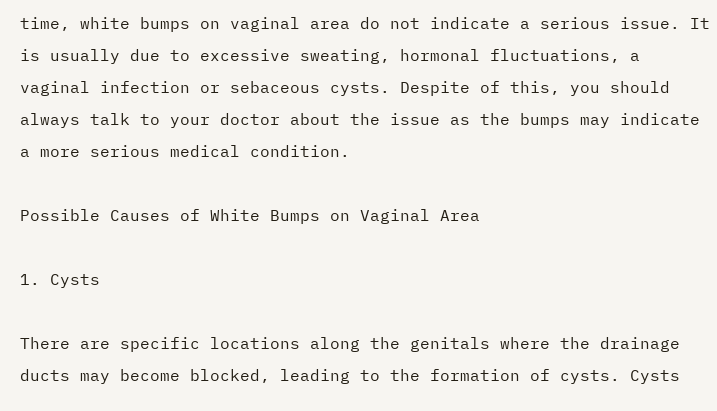time, white bumps on vaginal area do not indicate a serious issue. It is usually due to excessive sweating, hormonal fluctuations, a vaginal infection or sebaceous cysts. Despite of this, you should always talk to your doctor about the issue as the bumps may indicate a more serious medical condition.

Possible Causes of White Bumps on Vaginal Area

1. Cysts

There are specific locations along the genitals where the drainage ducts may become blocked, leading to the formation of cysts. Cysts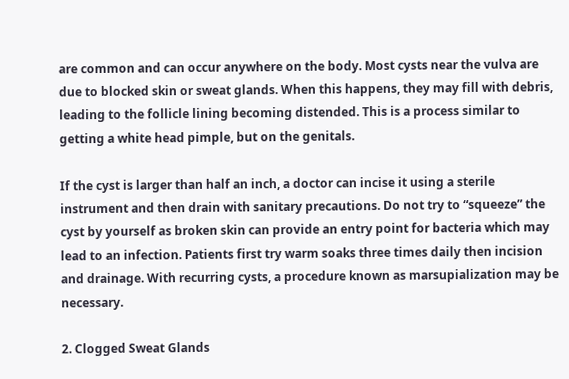are common and can occur anywhere on the body. Most cysts near the vulva are due to blocked skin or sweat glands. When this happens, they may fill with debris, leading to the follicle lining becoming distended. This is a process similar to getting a white head pimple, but on the genitals.

If the cyst is larger than half an inch, a doctor can incise it using a sterile instrument and then drain with sanitary precautions. Do not try to “squeeze” the cyst by yourself as broken skin can provide an entry point for bacteria which may lead to an infection. Patients first try warm soaks three times daily then incision and drainage. With recurring cysts, a procedure known as marsupialization may be necessary.

2. Clogged Sweat Glands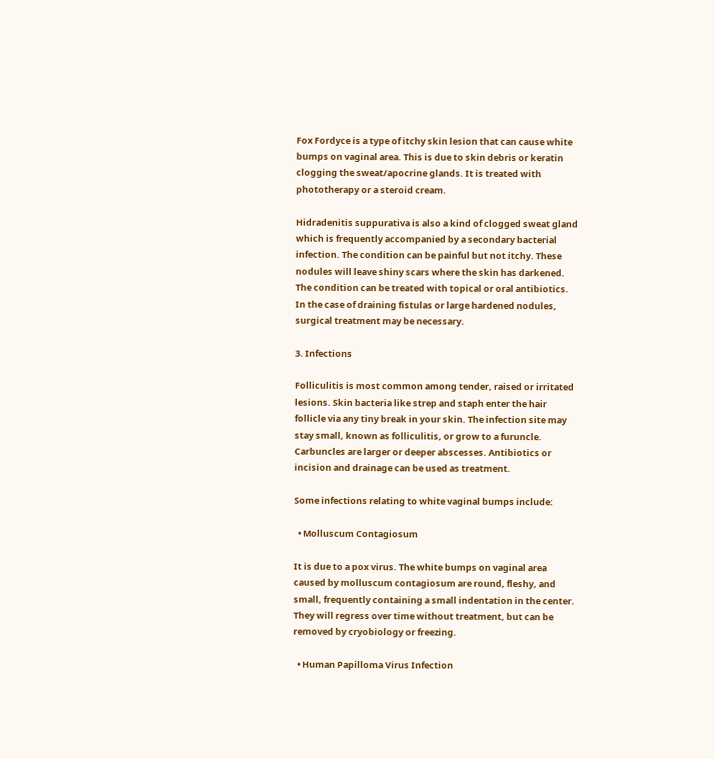Fox Fordyce is a type of itchy skin lesion that can cause white bumps on vaginal area. This is due to skin debris or keratin clogging the sweat/apocrine glands. It is treated with phototherapy or a steroid cream.

Hidradenitis suppurativa is also a kind of clogged sweat gland which is frequently accompanied by a secondary bacterial infection. The condition can be painful but not itchy. These nodules will leave shiny scars where the skin has darkened. The condition can be treated with topical or oral antibiotics. In the case of draining fistulas or large hardened nodules, surgical treatment may be necessary.

3. Infections

Folliculitis is most common among tender, raised or irritated lesions. Skin bacteria like strep and staph enter the hair follicle via any tiny break in your skin. The infection site may stay small, known as folliculitis, or grow to a furuncle. Carbuncles are larger or deeper abscesses. Antibiotics or incision and drainage can be used as treatment.

Some infections relating to white vaginal bumps include:

  • Molluscum Contagiosum

It is due to a pox virus. The white bumps on vaginal area caused by molluscum contagiosum are round, fleshy, and small, frequently containing a small indentation in the center. They will regress over time without treatment, but can be removed by cryobiology or freezing.

  • Human Papilloma Virus Infection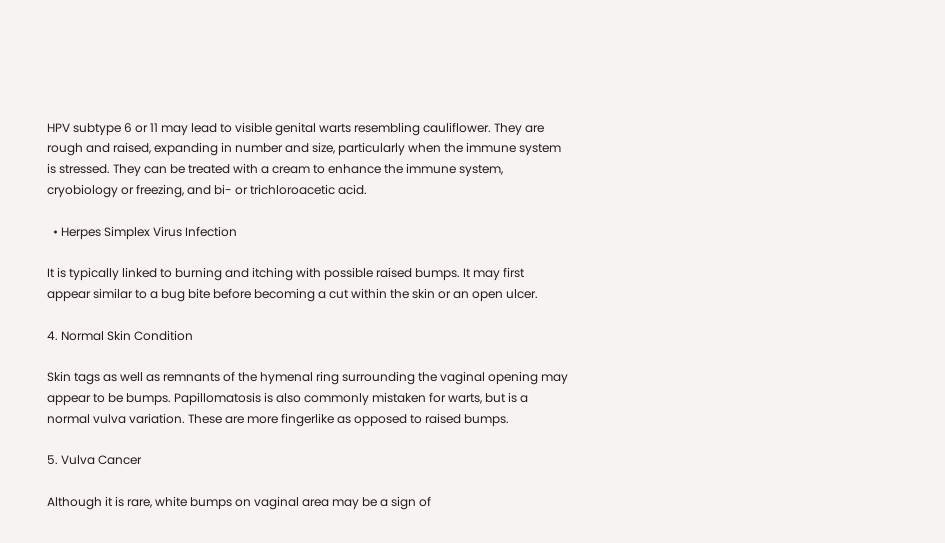HPV subtype 6 or 11 may lead to visible genital warts resembling cauliflower. They are rough and raised, expanding in number and size, particularly when the immune system is stressed. They can be treated with a cream to enhance the immune system, cryobiology or freezing, and bi- or trichloroacetic acid.

  • Herpes Simplex Virus Infection

It is typically linked to burning and itching with possible raised bumps. It may first appear similar to a bug bite before becoming a cut within the skin or an open ulcer.

4. Normal Skin Condition

Skin tags as well as remnants of the hymenal ring surrounding the vaginal opening may appear to be bumps. Papillomatosis is also commonly mistaken for warts, but is a normal vulva variation. These are more fingerlike as opposed to raised bumps.

5. Vulva Cancer

Although it is rare, white bumps on vaginal area may be a sign of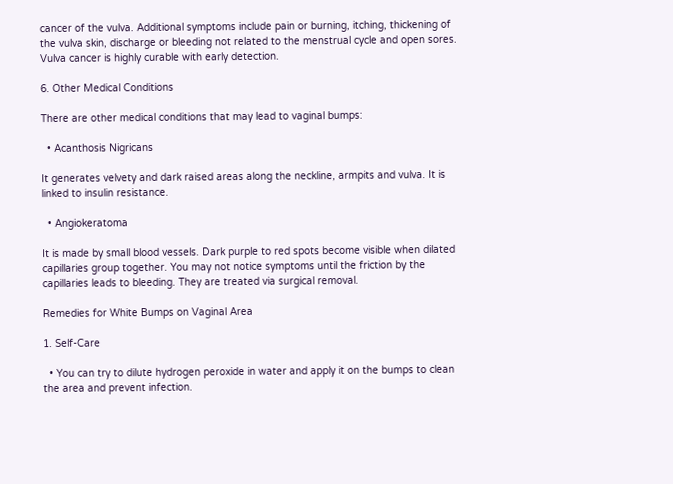cancer of the vulva. Additional symptoms include pain or burning, itching, thickening of the vulva skin, discharge or bleeding not related to the menstrual cycle and open sores. Vulva cancer is highly curable with early detection.

6. Other Medical Conditions

There are other medical conditions that may lead to vaginal bumps:

  • Acanthosis Nigricans

It generates velvety and dark raised areas along the neckline, armpits and vulva. It is linked to insulin resistance.

  • Angiokeratoma

It is made by small blood vessels. Dark purple to red spots become visible when dilated capillaries group together. You may not notice symptoms until the friction by the capillaries leads to bleeding. They are treated via surgical removal.

Remedies for White Bumps on Vaginal Area

1. Self-Care

  • You can try to dilute hydrogen peroxide in water and apply it on the bumps to clean the area and prevent infection.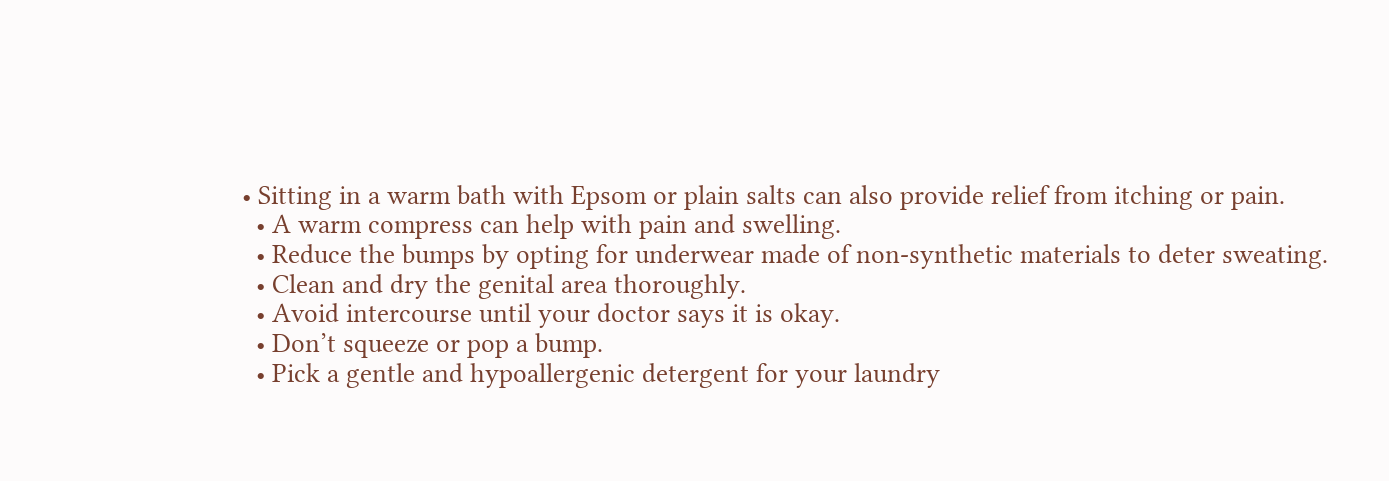• Sitting in a warm bath with Epsom or plain salts can also provide relief from itching or pain.
  • A warm compress can help with pain and swelling.
  • Reduce the bumps by opting for underwear made of non-synthetic materials to deter sweating.
  • Clean and dry the genital area thoroughly.
  • Avoid intercourse until your doctor says it is okay.
  • Don’t squeeze or pop a bump.
  • Pick a gentle and hypoallergenic detergent for your laundry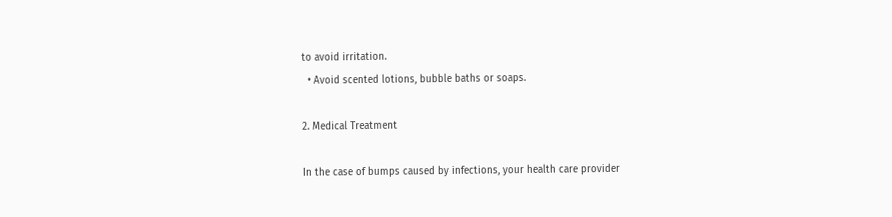to avoid irritation.
  • Avoid scented lotions, bubble baths or soaps.

2. Medical Treatment

In the case of bumps caused by infections, your health care provider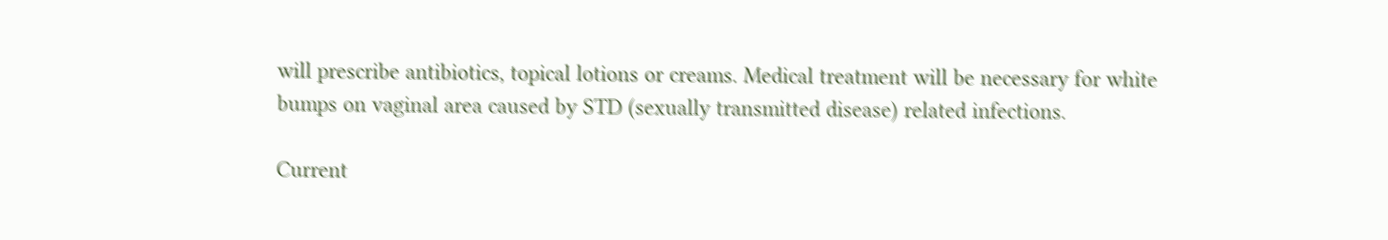will prescribe antibiotics, topical lotions or creams. Medical treatment will be necessary for white bumps on vaginal area caused by STD (sexually transmitted disease) related infections.

Current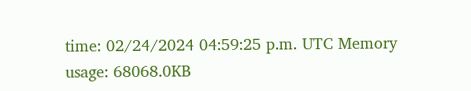time: 02/24/2024 04:59:25 p.m. UTC Memory usage: 68068.0KB